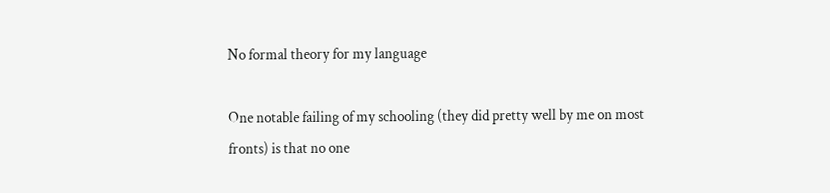No formal theory for my language

One notable failing of my schooling (they did pretty well by me on most fronts) is that no one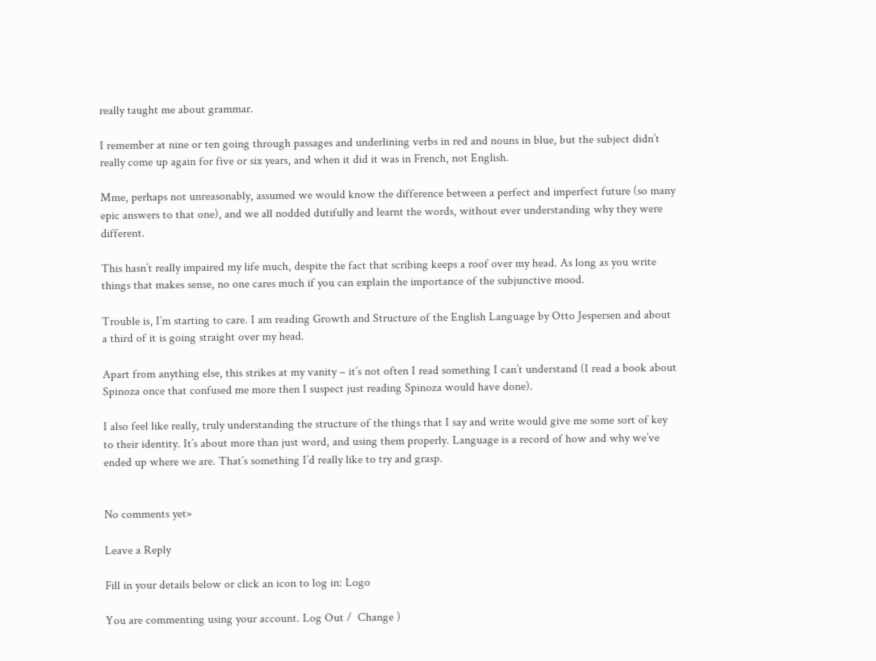really taught me about grammar.

I remember at nine or ten going through passages and underlining verbs in red and nouns in blue, but the subject didn’t really come up again for five or six years, and when it did it was in French, not English.

Mme, perhaps not unreasonably, assumed we would know the difference between a perfect and imperfect future (so many epic answers to that one), and we all nodded dutifully and learnt the words, without ever understanding why they were different.

This hasn’t really impaired my life much, despite the fact that scribing keeps a roof over my head. As long as you write things that makes sense, no one cares much if you can explain the importance of the subjunctive mood.

Trouble is, I’m starting to care. I am reading Growth and Structure of the English Language by Otto Jespersen and about a third of it is going straight over my head.

Apart from anything else, this strikes at my vanity – it’s not often I read something I can’t understand (I read a book about Spinoza once that confused me more then I suspect just reading Spinoza would have done).

I also feel like really, truly understanding the structure of the things that I say and write would give me some sort of key to their identity. It’s about more than just word, and using them properly. Language is a record of how and why we’ve ended up where we are. That’s something I’d really like to try and grasp.


No comments yet»

Leave a Reply

Fill in your details below or click an icon to log in: Logo

You are commenting using your account. Log Out /  Change )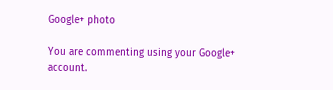Google+ photo

You are commenting using your Google+ account.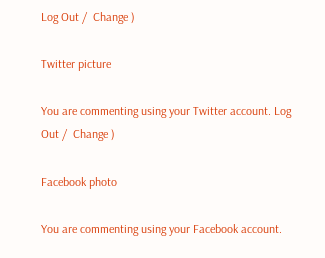Log Out /  Change )

Twitter picture

You are commenting using your Twitter account. Log Out /  Change )

Facebook photo

You are commenting using your Facebook account.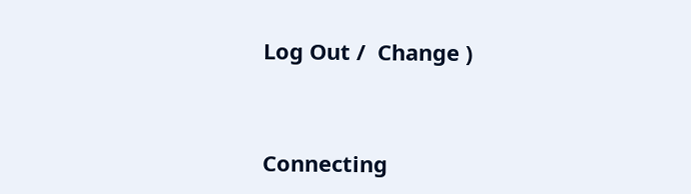Log Out /  Change )


Connecting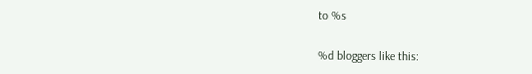to %s

%d bloggers like this: